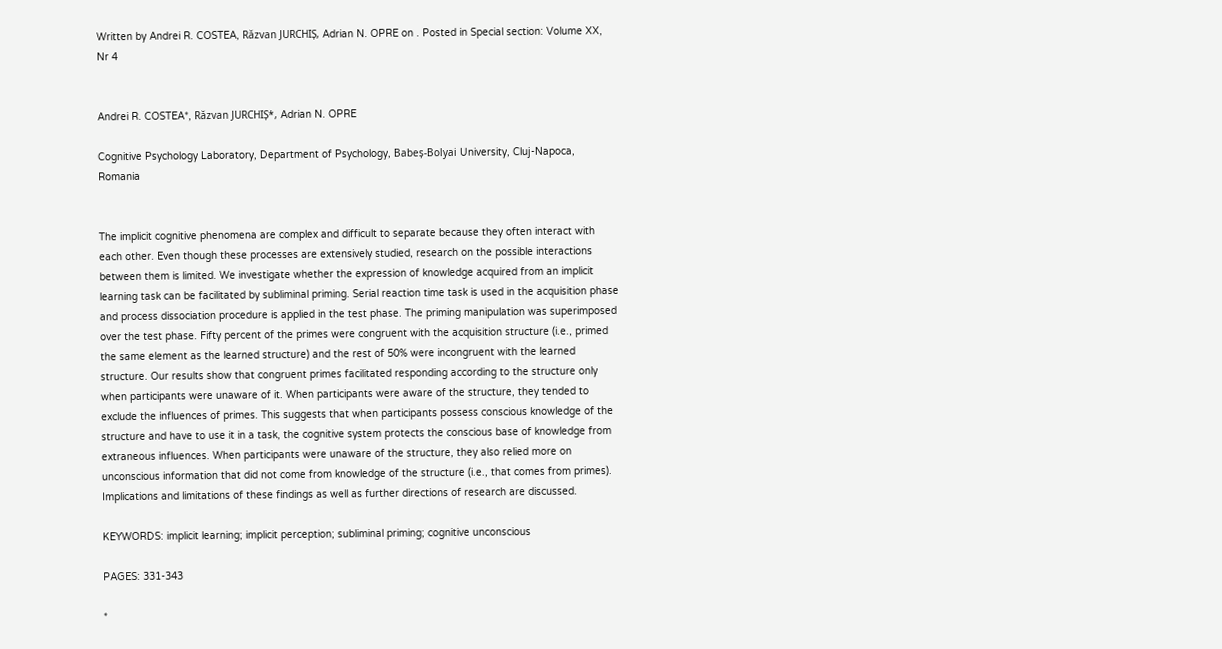Written by Andrei R. COSTEA, Răzvan JURCHIȘ, Adrian N. OPRE on . Posted in Special section: Volume XX, Nr 4


Andrei R. COSTEA*, Răzvan JURCHIȘ*, Adrian N. OPRE

Cognitive Psychology Laboratory, Department of Psychology, Babeș-Bolyai University, Cluj-Napoca, Romania


The implicit cognitive phenomena are complex and difficult to separate because they often interact with each other. Even though these processes are extensively studied, research on the possible interactions between them is limited. We investigate whether the expression of knowledge acquired from an implicit learning task can be facilitated by subliminal priming. Serial reaction time task is used in the acquisition phase and process dissociation procedure is applied in the test phase. The priming manipulation was superimposed over the test phase. Fifty percent of the primes were congruent with the acquisition structure (i.e., primed the same element as the learned structure) and the rest of 50% were incongruent with the learned structure. Our results show that congruent primes facilitated responding according to the structure only when participants were unaware of it. When participants were aware of the structure, they tended to exclude the influences of primes. This suggests that when participants possess conscious knowledge of the structure and have to use it in a task, the cognitive system protects the conscious base of knowledge from extraneous influences. When participants were unaware of the structure, they also relied more on unconscious information that did not come from knowledge of the structure (i.e., that comes from primes). Implications and limitations of these findings as well as further directions of research are discussed.

KEYWORDS: implicit learning; implicit perception; subliminal priming; cognitive unconscious

PAGES: 331-343

*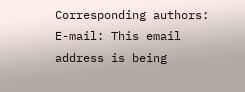Corresponding authors:
E-mail: This email address is being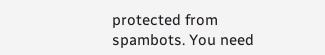protected from spambots. You need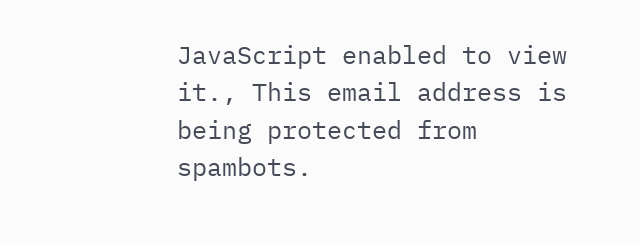JavaScript enabled to view it., This email address is being protected from spambots.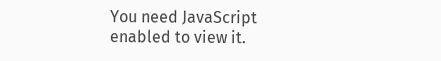You need JavaScript enabled to view it.